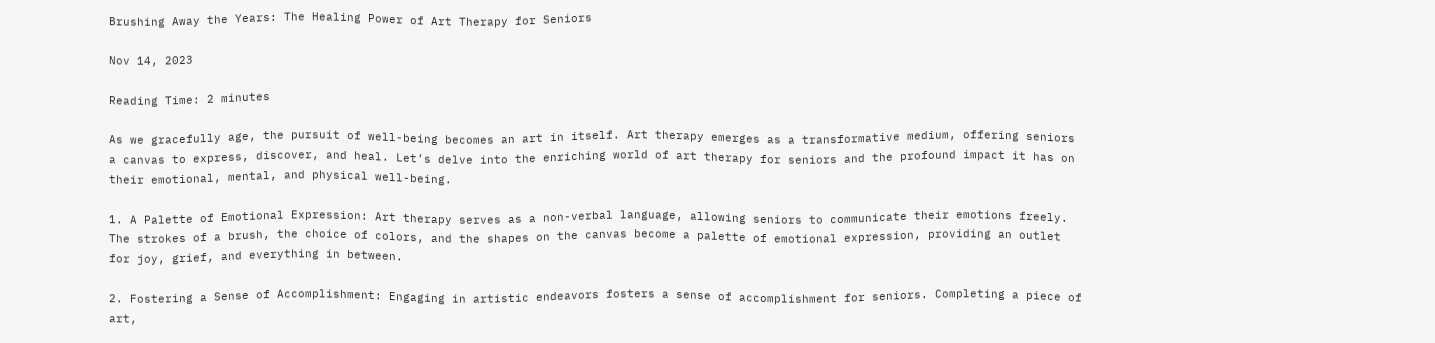Brushing Away the Years: The Healing Power of Art Therapy for Seniors

Nov 14, 2023

Reading Time: 2 minutes

As we gracefully age, the pursuit of well-being becomes an art in itself. Art therapy emerges as a transformative medium, offering seniors a canvas to express, discover, and heal. Let’s delve into the enriching world of art therapy for seniors and the profound impact it has on their emotional, mental, and physical well-being.

1. A Palette of Emotional Expression: Art therapy serves as a non-verbal language, allowing seniors to communicate their emotions freely. The strokes of a brush, the choice of colors, and the shapes on the canvas become a palette of emotional expression, providing an outlet for joy, grief, and everything in between.

2. Fostering a Sense of Accomplishment: Engaging in artistic endeavors fosters a sense of accomplishment for seniors. Completing a piece of art,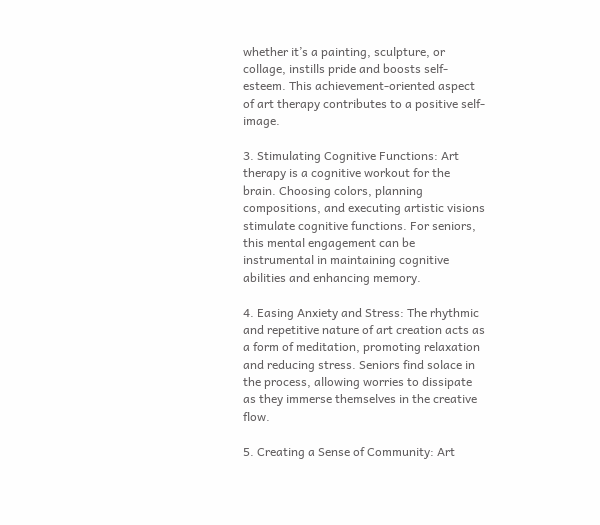whether it’s a painting, sculpture, or collage, instills pride and boosts self-esteem. This achievement-oriented aspect of art therapy contributes to a positive self-image.

3. Stimulating Cognitive Functions: Art therapy is a cognitive workout for the brain. Choosing colors, planning compositions, and executing artistic visions stimulate cognitive functions. For seniors, this mental engagement can be instrumental in maintaining cognitive abilities and enhancing memory.

4. Easing Anxiety and Stress: The rhythmic and repetitive nature of art creation acts as a form of meditation, promoting relaxation and reducing stress. Seniors find solace in the process, allowing worries to dissipate as they immerse themselves in the creative flow.

5. Creating a Sense of Community: Art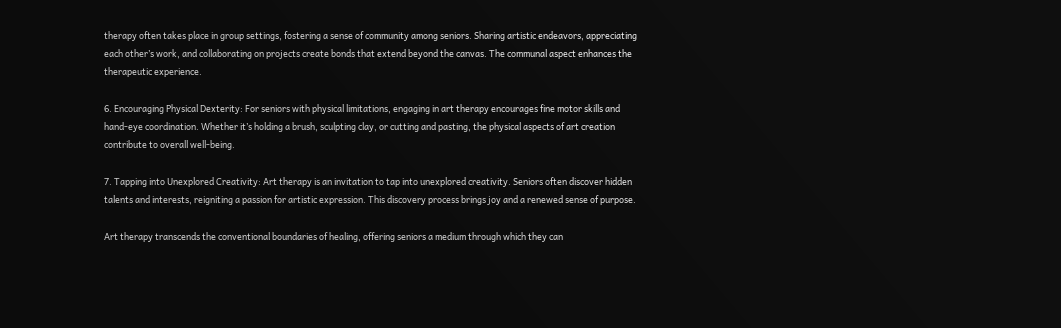therapy often takes place in group settings, fostering a sense of community among seniors. Sharing artistic endeavors, appreciating each other’s work, and collaborating on projects create bonds that extend beyond the canvas. The communal aspect enhances the therapeutic experience.

6. Encouraging Physical Dexterity: For seniors with physical limitations, engaging in art therapy encourages fine motor skills and hand-eye coordination. Whether it’s holding a brush, sculpting clay, or cutting and pasting, the physical aspects of art creation contribute to overall well-being.

7. Tapping into Unexplored Creativity: Art therapy is an invitation to tap into unexplored creativity. Seniors often discover hidden talents and interests, reigniting a passion for artistic expression. This discovery process brings joy and a renewed sense of purpose.

Art therapy transcends the conventional boundaries of healing, offering seniors a medium through which they can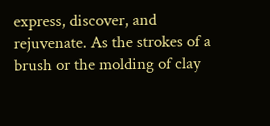express, discover, and rejuvenate. As the strokes of a brush or the molding of clay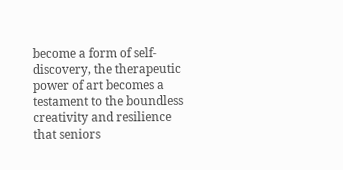become a form of self-discovery, the therapeutic power of art becomes a testament to the boundless creativity and resilience that seniors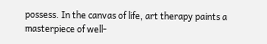possess. In the canvas of life, art therapy paints a masterpiece of well-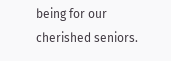being for our cherished seniors.